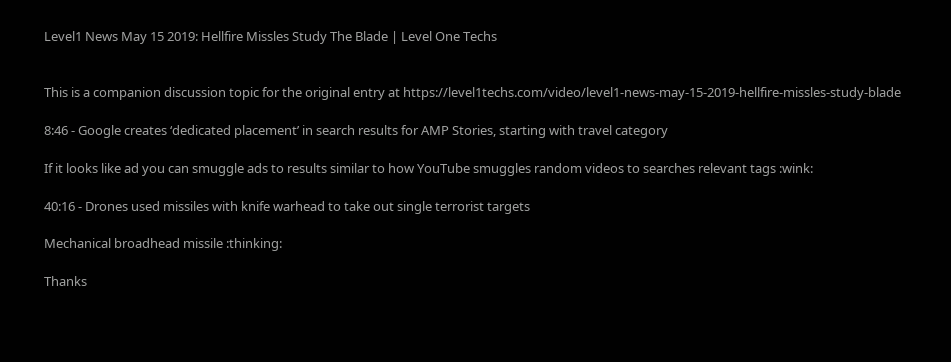Level1 News May 15 2019: Hellfire Missles Study The Blade | Level One Techs


This is a companion discussion topic for the original entry at https://level1techs.com/video/level1-news-may-15-2019-hellfire-missles-study-blade

8:46 - Google creates ‘dedicated placement’ in search results for AMP Stories, starting with travel category

If it looks like ad you can smuggle ads to results similar to how YouTube smuggles random videos to searches relevant tags :wink:

40:16 - Drones used missiles with knife warhead to take out single terrorist targets

Mechanical broadhead missile :thinking:

Thanks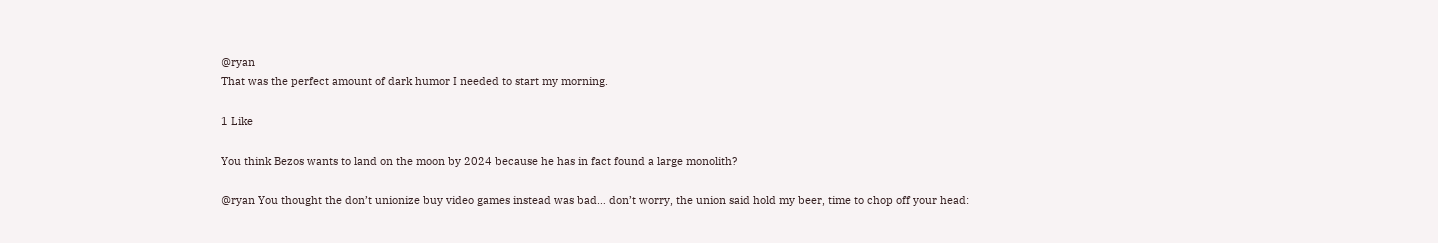@ryan
That was the perfect amount of dark humor I needed to start my morning.

1 Like

You think Bezos wants to land on the moon by 2024 because he has in fact found a large monolith?

@ryan You thought the don’t unionize buy video games instead was bad… don’t worry, the union said hold my beer, time to chop off your head: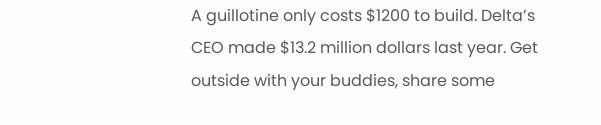A guillotine only costs $1200 to build. Delta’s CEO made $13.2 million dollars last year. Get outside with your buddies, share some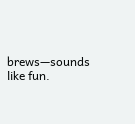brews—sounds like fun.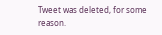Tweet was deleted, for some reason.